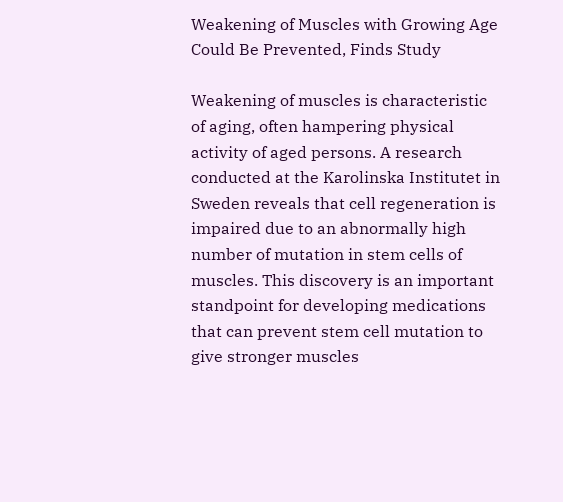Weakening of Muscles with Growing Age Could Be Prevented, Finds Study

Weakening of muscles is characteristic of aging, often hampering physical activity of aged persons. A research conducted at the Karolinska Institutet in Sweden reveals that cell regeneration is impaired due to an abnormally high number of mutation in stem cells of muscles. This discovery is an important standpoint for developing medications that can prevent stem cell mutation to give stronger muscles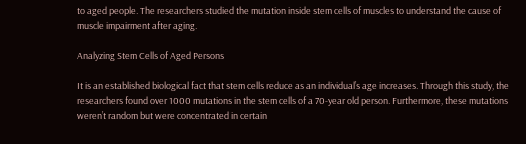to aged people. The researchers studied the mutation inside stem cells of muscles to understand the cause of muscle impairment after aging.

Analyzing Stem Cells of Aged Persons

It is an established biological fact that stem cells reduce as an individual’s age increases. Through this study, the researchers found over 1000 mutations in the stem cells of a 70-year old person. Furthermore, these mutations weren’t random but were concentrated in certain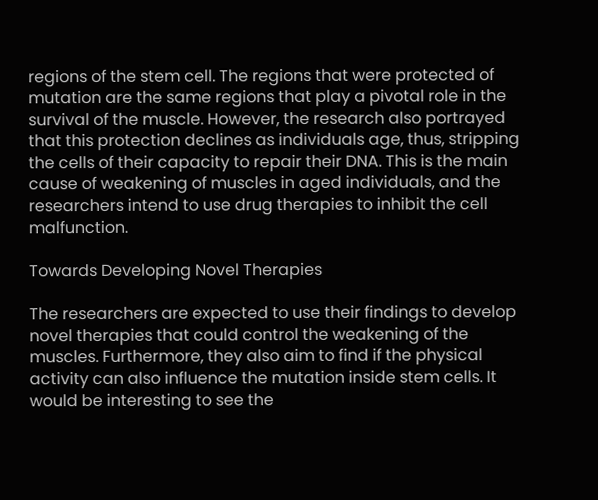regions of the stem cell. The regions that were protected of mutation are the same regions that play a pivotal role in the survival of the muscle. However, the research also portrayed that this protection declines as individuals age, thus, stripping the cells of their capacity to repair their DNA. This is the main cause of weakening of muscles in aged individuals, and the researchers intend to use drug therapies to inhibit the cell malfunction.

Towards Developing Novel Therapies

The researchers are expected to use their findings to develop novel therapies that could control the weakening of the muscles. Furthermore, they also aim to find if the physical activity can also influence the mutation inside stem cells. It would be interesting to see the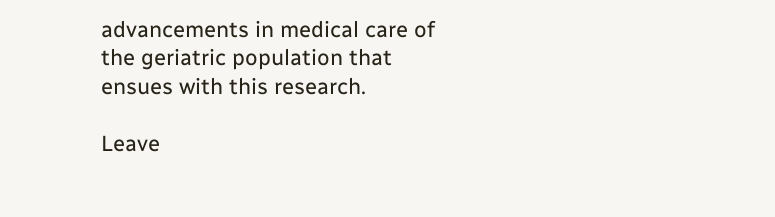advancements in medical care of the geriatric population that ensues with this research.

Leave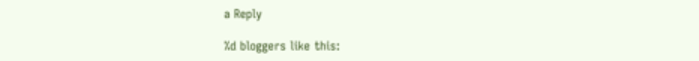a Reply

%d bloggers like this: